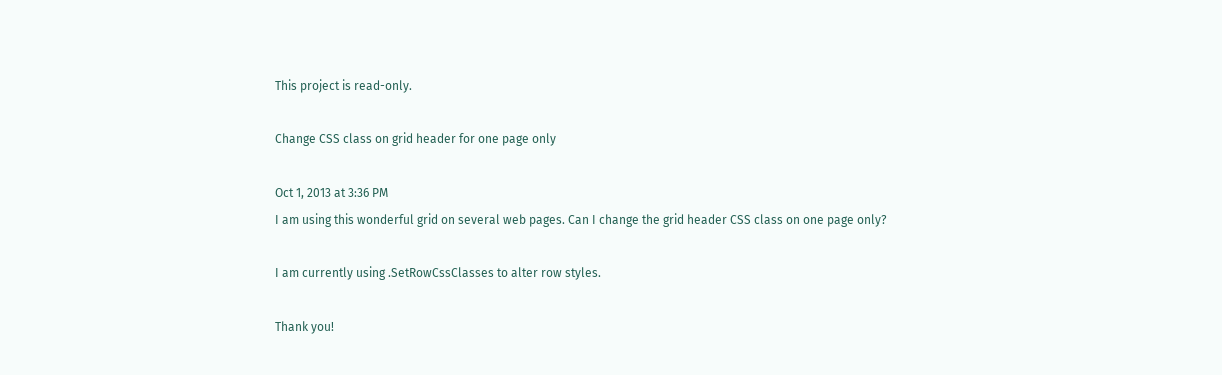This project is read-only.

Change CSS class on grid header for one page only

Oct 1, 2013 at 3:36 PM
I am using this wonderful grid on several web pages. Can I change the grid header CSS class on one page only?

I am currently using .SetRowCssClasses to alter row styles.

Thank you!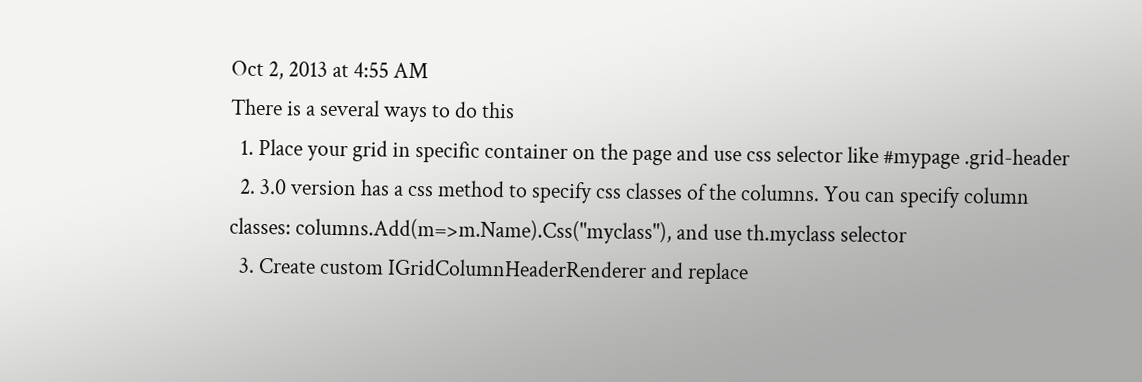Oct 2, 2013 at 4:55 AM
There is a several ways to do this
  1. Place your grid in specific container on the page and use css selector like #mypage .grid-header
  2. 3.0 version has a css method to specify css classes of the columns. You can specify column classes: columns.Add(m=>m.Name).Css("myclass"), and use th.myclass selector
  3. Create custom IGridColumnHeaderRenderer and replace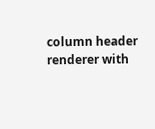column header renderer with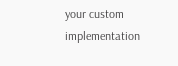your custom implementation